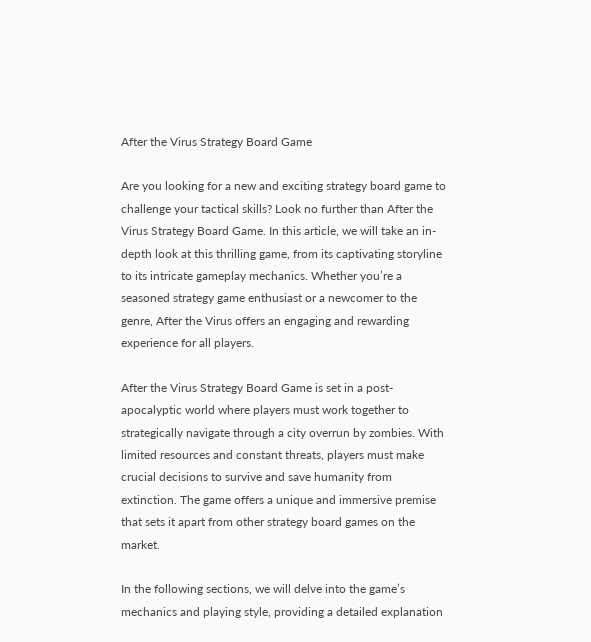After the Virus Strategy Board Game

Are you looking for a new and exciting strategy board game to challenge your tactical skills? Look no further than After the Virus Strategy Board Game. In this article, we will take an in-depth look at this thrilling game, from its captivating storyline to its intricate gameplay mechanics. Whether you’re a seasoned strategy game enthusiast or a newcomer to the genre, After the Virus offers an engaging and rewarding experience for all players.

After the Virus Strategy Board Game is set in a post-apocalyptic world where players must work together to strategically navigate through a city overrun by zombies. With limited resources and constant threats, players must make crucial decisions to survive and save humanity from extinction. The game offers a unique and immersive premise that sets it apart from other strategy board games on the market.

In the following sections, we will delve into the game’s mechanics and playing style, providing a detailed explanation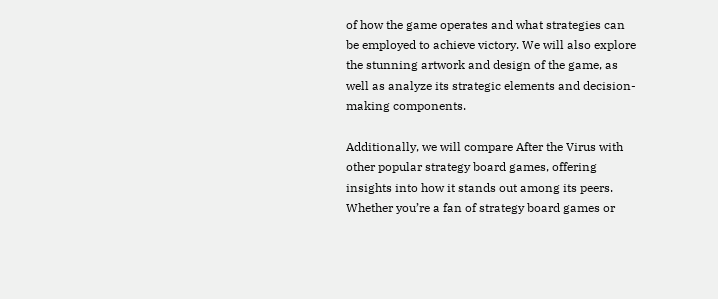of how the game operates and what strategies can be employed to achieve victory. We will also explore the stunning artwork and design of the game, as well as analyze its strategic elements and decision-making components.

Additionally, we will compare After the Virus with other popular strategy board games, offering insights into how it stands out among its peers. Whether you’re a fan of strategy board games or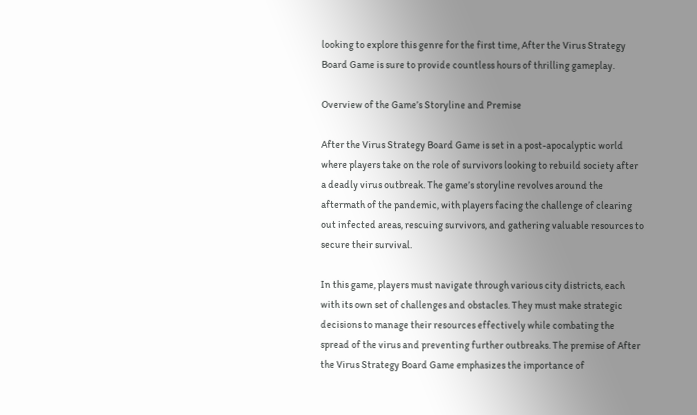looking to explore this genre for the first time, After the Virus Strategy Board Game is sure to provide countless hours of thrilling gameplay.

Overview of the Game’s Storyline and Premise

After the Virus Strategy Board Game is set in a post-apocalyptic world where players take on the role of survivors looking to rebuild society after a deadly virus outbreak. The game’s storyline revolves around the aftermath of the pandemic, with players facing the challenge of clearing out infected areas, rescuing survivors, and gathering valuable resources to secure their survival.

In this game, players must navigate through various city districts, each with its own set of challenges and obstacles. They must make strategic decisions to manage their resources effectively while combating the spread of the virus and preventing further outbreaks. The premise of After the Virus Strategy Board Game emphasizes the importance of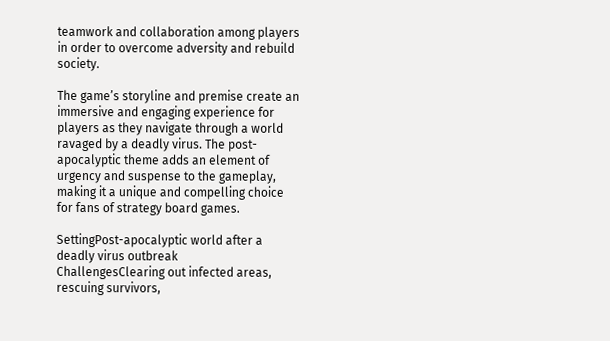teamwork and collaboration among players in order to overcome adversity and rebuild society.

The game’s storyline and premise create an immersive and engaging experience for players as they navigate through a world ravaged by a deadly virus. The post-apocalyptic theme adds an element of urgency and suspense to the gameplay, making it a unique and compelling choice for fans of strategy board games.

SettingPost-apocalyptic world after a deadly virus outbreak
ChallengesClearing out infected areas, rescuing survivors,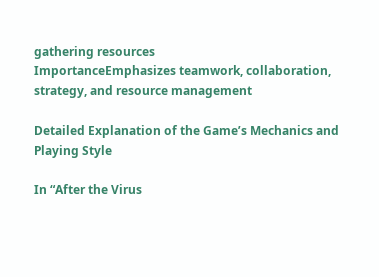gathering resources
ImportanceEmphasizes teamwork, collaboration, strategy, and resource management

Detailed Explanation of the Game’s Mechanics and Playing Style

In “After the Virus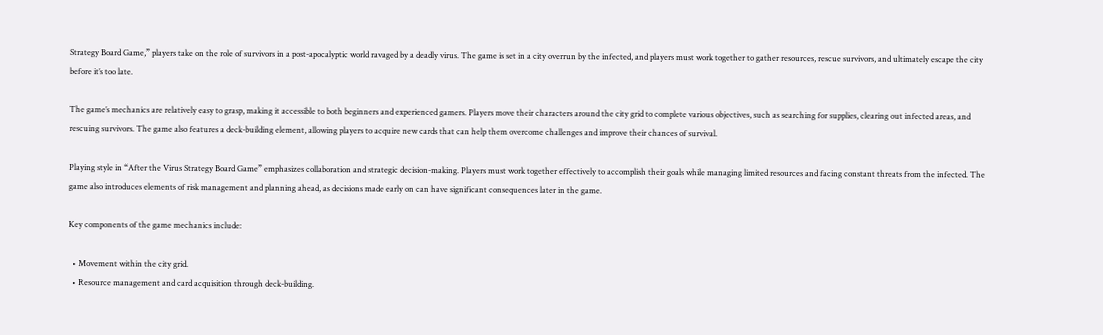Strategy Board Game,” players take on the role of survivors in a post-apocalyptic world ravaged by a deadly virus. The game is set in a city overrun by the infected, and players must work together to gather resources, rescue survivors, and ultimately escape the city before it’s too late.

The game’s mechanics are relatively easy to grasp, making it accessible to both beginners and experienced gamers. Players move their characters around the city grid to complete various objectives, such as searching for supplies, clearing out infected areas, and rescuing survivors. The game also features a deck-building element, allowing players to acquire new cards that can help them overcome challenges and improve their chances of survival.

Playing style in “After the Virus Strategy Board Game” emphasizes collaboration and strategic decision-making. Players must work together effectively to accomplish their goals while managing limited resources and facing constant threats from the infected. The game also introduces elements of risk management and planning ahead, as decisions made early on can have significant consequences later in the game.

Key components of the game mechanics include:

  • Movement within the city grid.
  • Resource management and card acquisition through deck-building.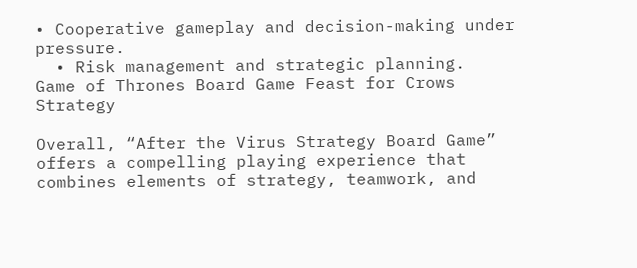• Cooperative gameplay and decision-making under pressure.
  • Risk management and strategic planning.
Game of Thrones Board Game Feast for Crows Strategy

Overall, “After the Virus Strategy Board Game” offers a compelling playing experience that combines elements of strategy, teamwork, and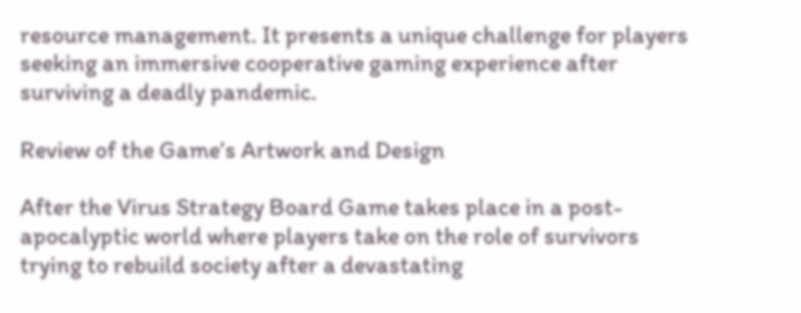resource management. It presents a unique challenge for players seeking an immersive cooperative gaming experience after surviving a deadly pandemic.

Review of the Game’s Artwork and Design

After the Virus Strategy Board Game takes place in a post-apocalyptic world where players take on the role of survivors trying to rebuild society after a devastating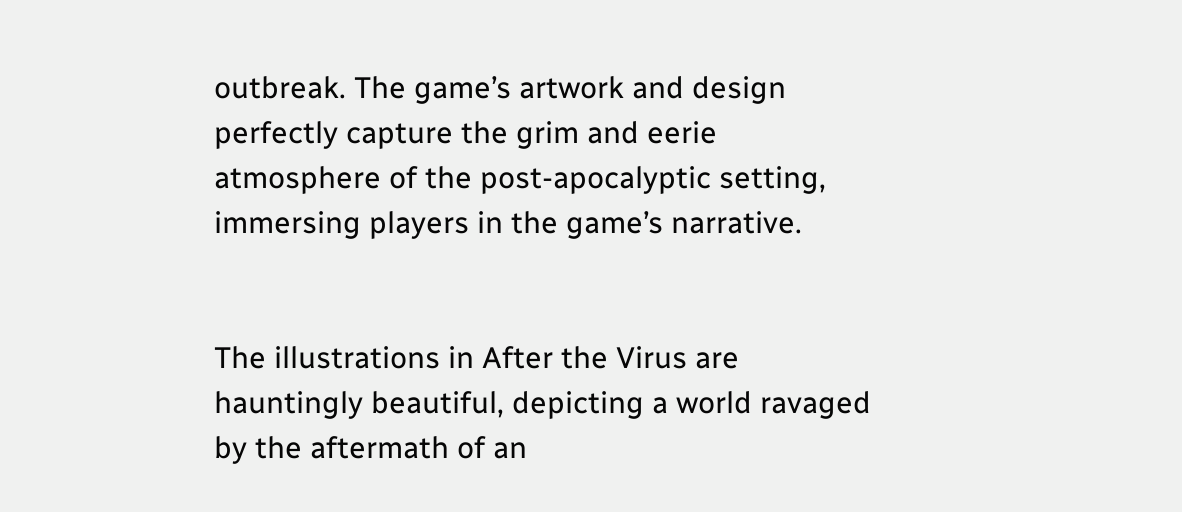outbreak. The game’s artwork and design perfectly capture the grim and eerie atmosphere of the post-apocalyptic setting, immersing players in the game’s narrative.


The illustrations in After the Virus are hauntingly beautiful, depicting a world ravaged by the aftermath of an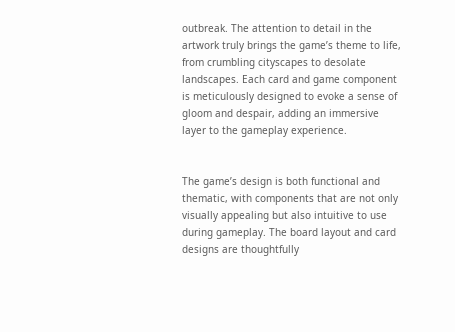outbreak. The attention to detail in the artwork truly brings the game’s theme to life, from crumbling cityscapes to desolate landscapes. Each card and game component is meticulously designed to evoke a sense of gloom and despair, adding an immersive layer to the gameplay experience.


The game’s design is both functional and thematic, with components that are not only visually appealing but also intuitive to use during gameplay. The board layout and card designs are thoughtfully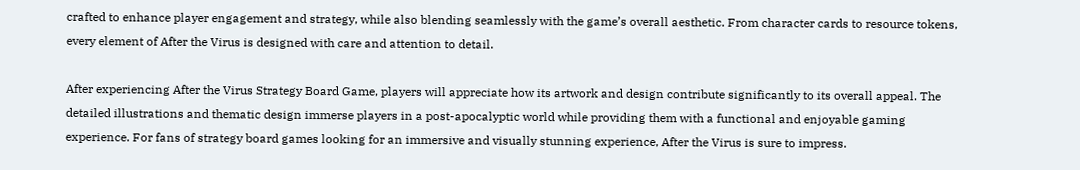crafted to enhance player engagement and strategy, while also blending seamlessly with the game’s overall aesthetic. From character cards to resource tokens, every element of After the Virus is designed with care and attention to detail.

After experiencing After the Virus Strategy Board Game, players will appreciate how its artwork and design contribute significantly to its overall appeal. The detailed illustrations and thematic design immerse players in a post-apocalyptic world while providing them with a functional and enjoyable gaming experience. For fans of strategy board games looking for an immersive and visually stunning experience, After the Virus is sure to impress.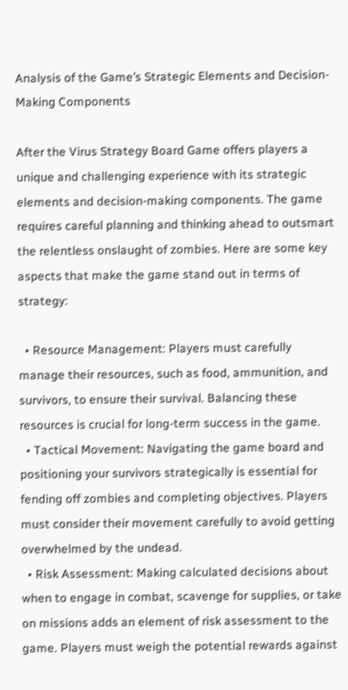Analysis of the Game’s Strategic Elements and Decision-Making Components

After the Virus Strategy Board Game offers players a unique and challenging experience with its strategic elements and decision-making components. The game requires careful planning and thinking ahead to outsmart the relentless onslaught of zombies. Here are some key aspects that make the game stand out in terms of strategy:

  • Resource Management: Players must carefully manage their resources, such as food, ammunition, and survivors, to ensure their survival. Balancing these resources is crucial for long-term success in the game.
  • Tactical Movement: Navigating the game board and positioning your survivors strategically is essential for fending off zombies and completing objectives. Players must consider their movement carefully to avoid getting overwhelmed by the undead.
  • Risk Assessment: Making calculated decisions about when to engage in combat, scavenge for supplies, or take on missions adds an element of risk assessment to the game. Players must weigh the potential rewards against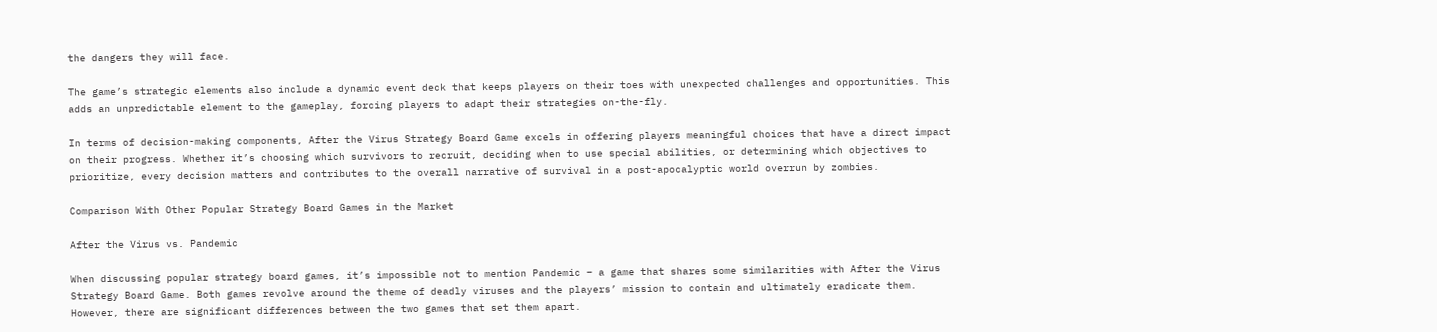the dangers they will face.

The game’s strategic elements also include a dynamic event deck that keeps players on their toes with unexpected challenges and opportunities. This adds an unpredictable element to the gameplay, forcing players to adapt their strategies on-the-fly.

In terms of decision-making components, After the Virus Strategy Board Game excels in offering players meaningful choices that have a direct impact on their progress. Whether it’s choosing which survivors to recruit, deciding when to use special abilities, or determining which objectives to prioritize, every decision matters and contributes to the overall narrative of survival in a post-apocalyptic world overrun by zombies.

Comparison With Other Popular Strategy Board Games in the Market

After the Virus vs. Pandemic

When discussing popular strategy board games, it’s impossible not to mention Pandemic – a game that shares some similarities with After the Virus Strategy Board Game. Both games revolve around the theme of deadly viruses and the players’ mission to contain and ultimately eradicate them. However, there are significant differences between the two games that set them apart.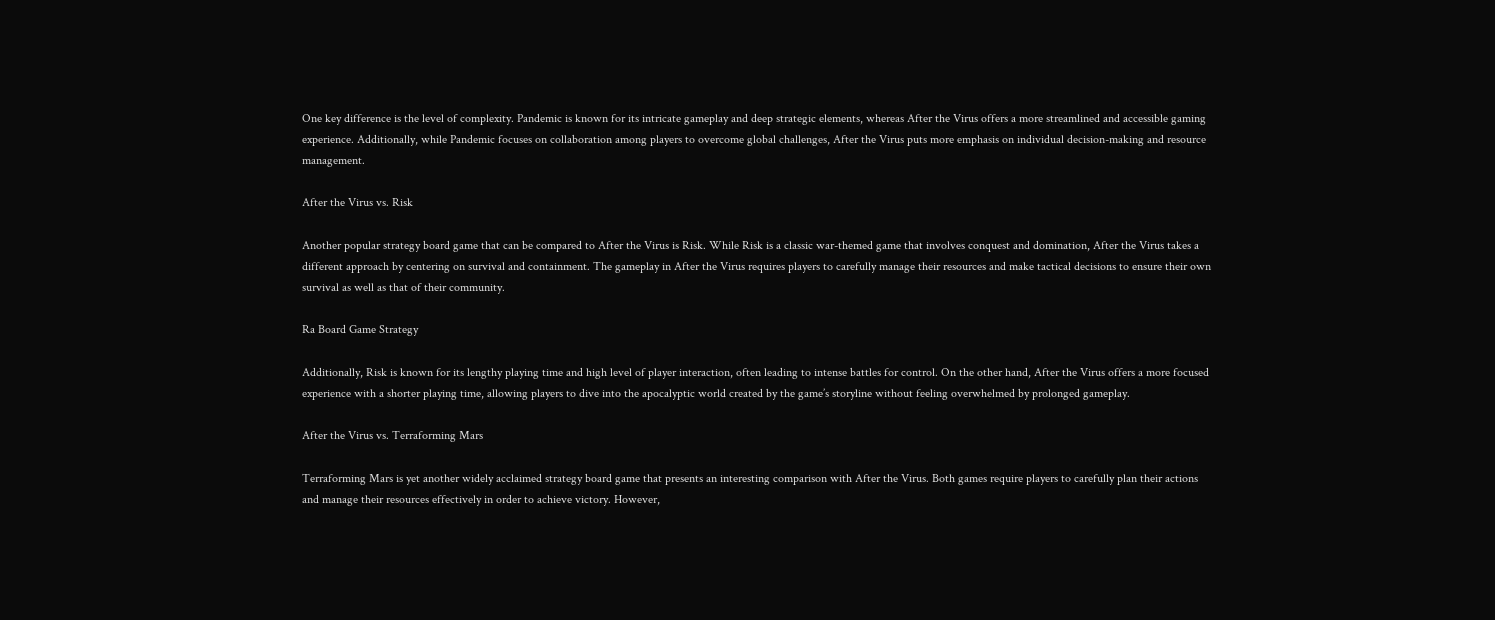One key difference is the level of complexity. Pandemic is known for its intricate gameplay and deep strategic elements, whereas After the Virus offers a more streamlined and accessible gaming experience. Additionally, while Pandemic focuses on collaboration among players to overcome global challenges, After the Virus puts more emphasis on individual decision-making and resource management.

After the Virus vs. Risk

Another popular strategy board game that can be compared to After the Virus is Risk. While Risk is a classic war-themed game that involves conquest and domination, After the Virus takes a different approach by centering on survival and containment. The gameplay in After the Virus requires players to carefully manage their resources and make tactical decisions to ensure their own survival as well as that of their community.

Ra Board Game Strategy

Additionally, Risk is known for its lengthy playing time and high level of player interaction, often leading to intense battles for control. On the other hand, After the Virus offers a more focused experience with a shorter playing time, allowing players to dive into the apocalyptic world created by the game’s storyline without feeling overwhelmed by prolonged gameplay.

After the Virus vs. Terraforming Mars

Terraforming Mars is yet another widely acclaimed strategy board game that presents an interesting comparison with After the Virus. Both games require players to carefully plan their actions and manage their resources effectively in order to achieve victory. However,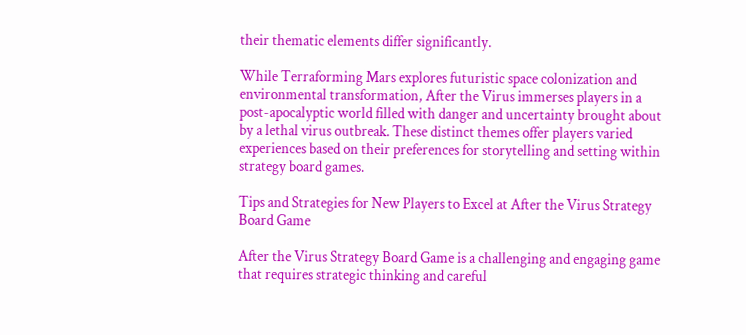their thematic elements differ significantly.

While Terraforming Mars explores futuristic space colonization and environmental transformation, After the Virus immerses players in a post-apocalyptic world filled with danger and uncertainty brought about by a lethal virus outbreak. These distinct themes offer players varied experiences based on their preferences for storytelling and setting within strategy board games.

Tips and Strategies for New Players to Excel at After the Virus Strategy Board Game

After the Virus Strategy Board Game is a challenging and engaging game that requires strategic thinking and careful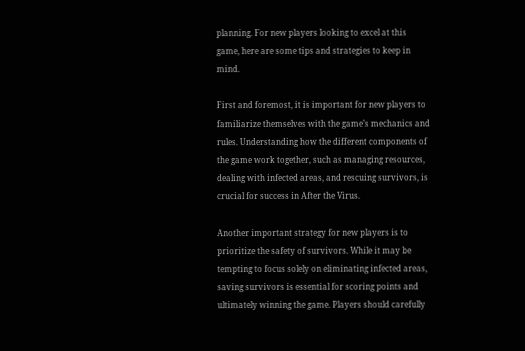planning. For new players looking to excel at this game, here are some tips and strategies to keep in mind.

First and foremost, it is important for new players to familiarize themselves with the game’s mechanics and rules. Understanding how the different components of the game work together, such as managing resources, dealing with infected areas, and rescuing survivors, is crucial for success in After the Virus.

Another important strategy for new players is to prioritize the safety of survivors. While it may be tempting to focus solely on eliminating infected areas, saving survivors is essential for scoring points and ultimately winning the game. Players should carefully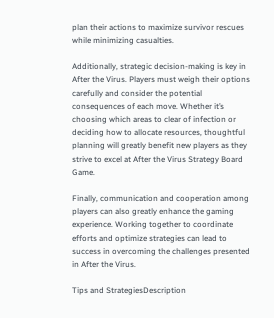plan their actions to maximize survivor rescues while minimizing casualties.

Additionally, strategic decision-making is key in After the Virus. Players must weigh their options carefully and consider the potential consequences of each move. Whether it’s choosing which areas to clear of infection or deciding how to allocate resources, thoughtful planning will greatly benefit new players as they strive to excel at After the Virus Strategy Board Game.

Finally, communication and cooperation among players can also greatly enhance the gaming experience. Working together to coordinate efforts and optimize strategies can lead to success in overcoming the challenges presented in After the Virus.

Tips and StrategiesDescription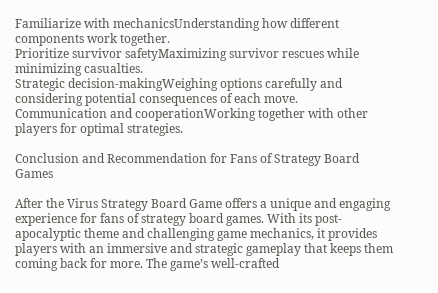Familiarize with mechanicsUnderstanding how different components work together.
Prioritize survivor safetyMaximizing survivor rescues while minimizing casualties.
Strategic decision-makingWeighing options carefully and considering potential consequences of each move.
Communication and cooperationWorking together with other players for optimal strategies.

Conclusion and Recommendation for Fans of Strategy Board Games

After the Virus Strategy Board Game offers a unique and engaging experience for fans of strategy board games. With its post-apocalyptic theme and challenging game mechanics, it provides players with an immersive and strategic gameplay that keeps them coming back for more. The game’s well-crafted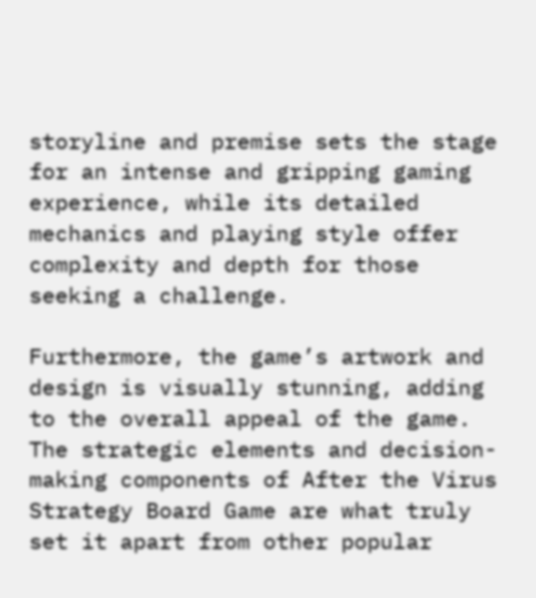storyline and premise sets the stage for an intense and gripping gaming experience, while its detailed mechanics and playing style offer complexity and depth for those seeking a challenge.

Furthermore, the game’s artwork and design is visually stunning, adding to the overall appeal of the game. The strategic elements and decision-making components of After the Virus Strategy Board Game are what truly set it apart from other popular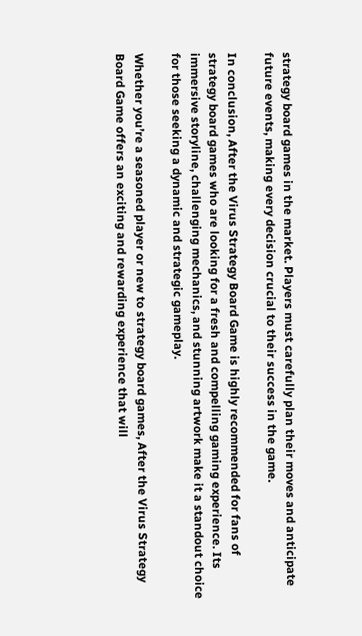strategy board games in the market. Players must carefully plan their moves and anticipate future events, making every decision crucial to their success in the game.

In conclusion, After the Virus Strategy Board Game is highly recommended for fans of strategy board games who are looking for a fresh and compelling gaming experience. Its immersive storyline, challenging mechanics, and stunning artwork make it a standout choice for those seeking a dynamic and strategic gameplay.

Whether you’re a seasoned player or new to strategy board games, After the Virus Strategy Board Game offers an exciting and rewarding experience that will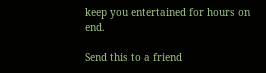keep you entertained for hours on end.

Send this to a friend